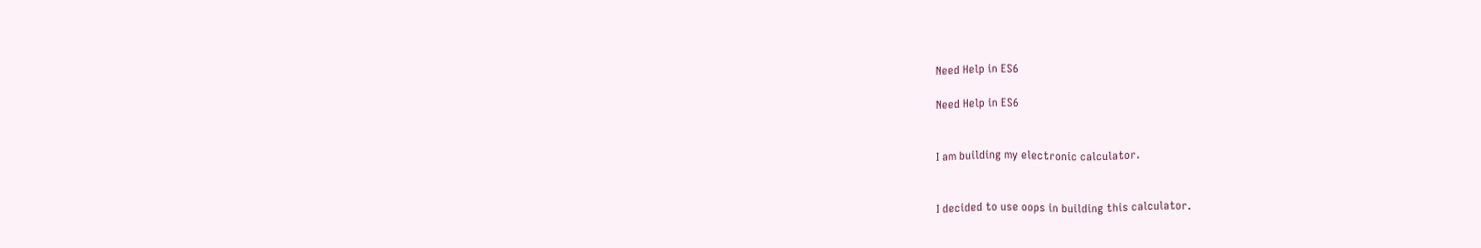Need Help in ES6

Need Help in ES6


I am building my electronic calculator.


I decided to use oops in building this calculator.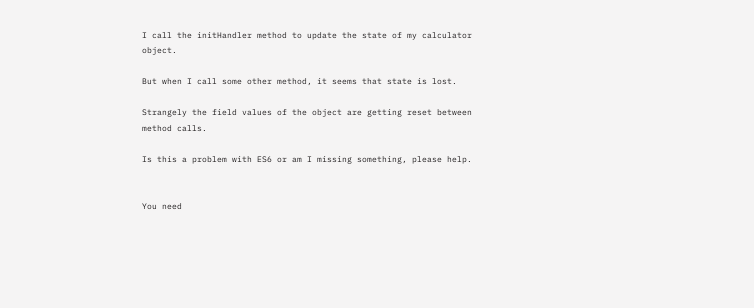I call the initHandler method to update the state of my calculator object.

But when I call some other method, it seems that state is lost.

Strangely the field values of the object are getting reset between method calls.

Is this a problem with ES6 or am I missing something, please help.


You need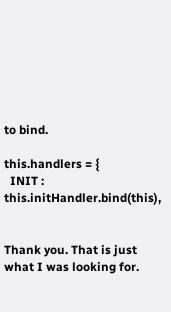to bind.

this.handlers = {
  INIT : this.initHandler.bind(this),


Thank you. That is just what I was looking for.